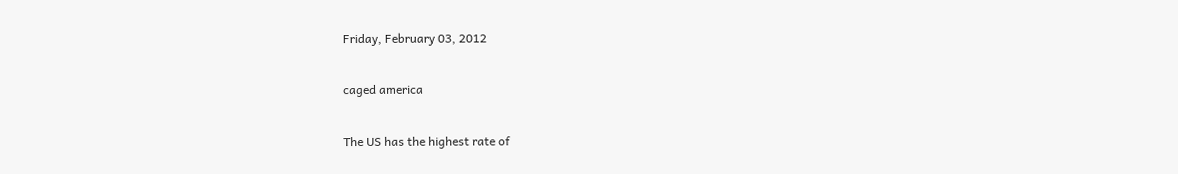Friday, February 03, 2012

caged america

The US has the highest rate of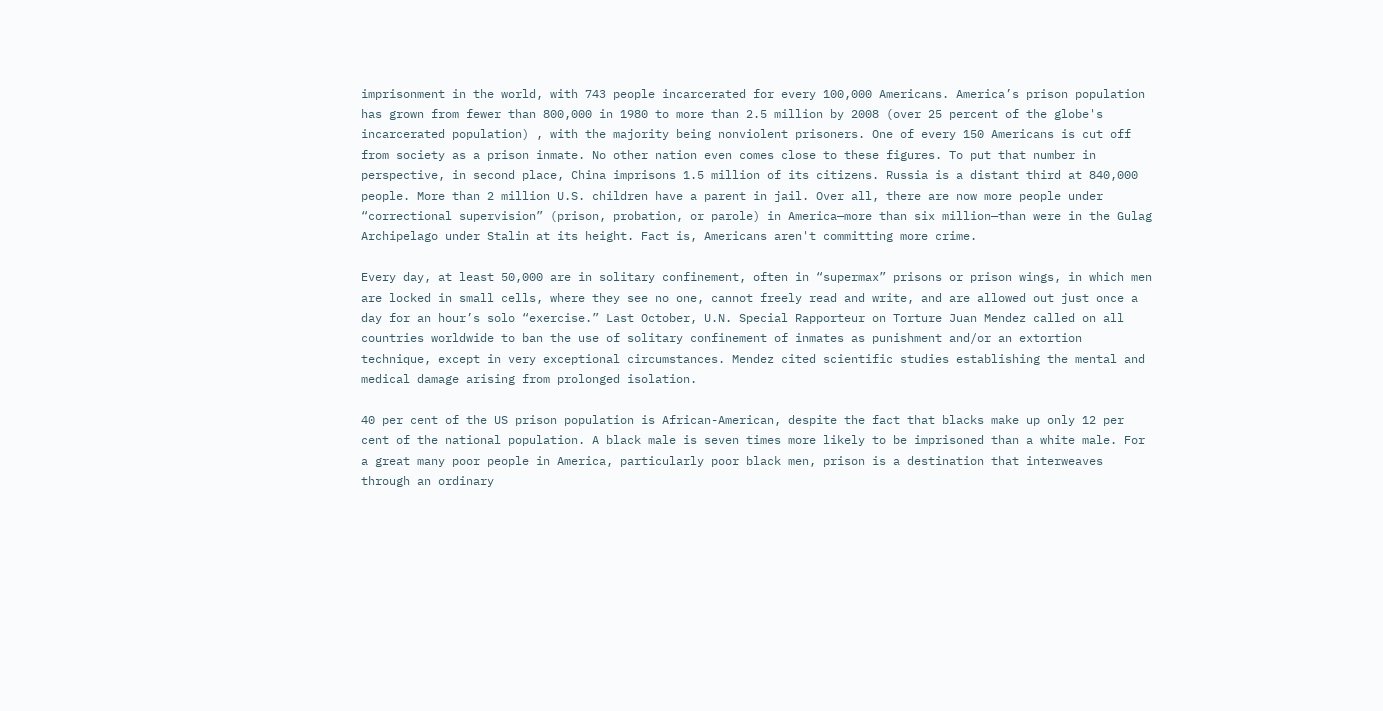imprisonment in the world, with 743 people incarcerated for every 100,000 Americans. America’s prison population has grown from fewer than 800,000 in 1980 to more than 2.5 million by 2008 (over 25 percent of the globe's incarcerated population) , with the majority being nonviolent prisoners. One of every 150 Americans is cut off from society as a prison inmate. No other nation even comes close to these figures. To put that number in perspective, in second place, China imprisons 1.5 million of its citizens. Russia is a distant third at 840,000 people. More than 2 million U.S. children have a parent in jail. Over all, there are now more people under “correctional supervision” (prison, probation, or parole) in America—more than six million—than were in the Gulag Archipelago under Stalin at its height. Fact is, Americans aren't committing more crime.

Every day, at least 50,000 are in solitary confinement, often in “supermax” prisons or prison wings, in which men are locked in small cells, where they see no one, cannot freely read and write, and are allowed out just once a day for an hour’s solo “exercise.” Last October, U.N. Special Rapporteur on Torture Juan Mendez called on all countries worldwide to ban the use of solitary confinement of inmates as punishment and/or an extortion technique, except in very exceptional circumstances. Mendez cited scientific studies establishing the mental and medical damage arising from prolonged isolation.

40 per cent of the US prison population is African-American, despite the fact that blacks make up only 12 per cent of the national population. A black male is seven times more likely to be imprisoned than a white male. For a great many poor people in America, particularly poor black men, prison is a destination that interweaves through an ordinary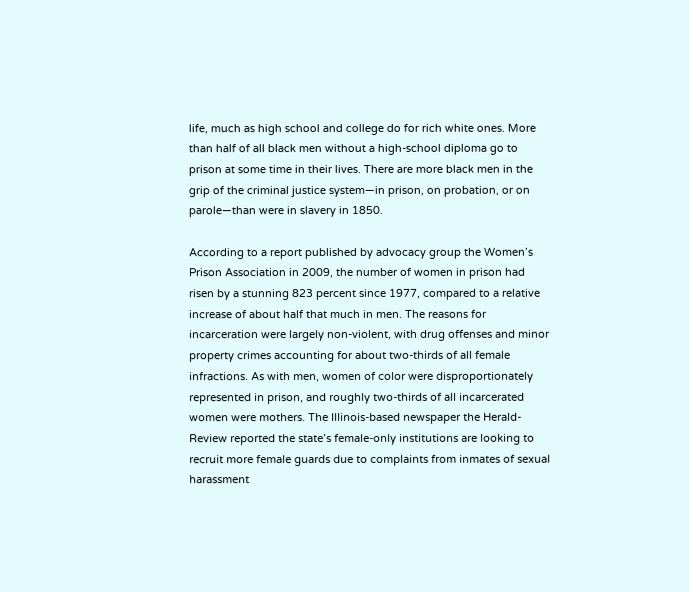life, much as high school and college do for rich white ones. More than half of all black men without a high-school diploma go to prison at some time in their lives. There are more black men in the grip of the criminal justice system—in prison, on probation, or on parole—than were in slavery in 1850.

According to a report published by advocacy group the Women’s Prison Association in 2009, the number of women in prison had risen by a stunning 823 percent since 1977, compared to a relative increase of about half that much in men. The reasons for incarceration were largely non-violent, with drug offenses and minor property crimes accounting for about two-thirds of all female infractions. As with men, women of color were disproportionately represented in prison, and roughly two-thirds of all incarcerated women were mothers. The Illinois-based newspaper the Herald-Review reported the state’s female-only institutions are looking to recruit more female guards due to complaints from inmates of sexual harassment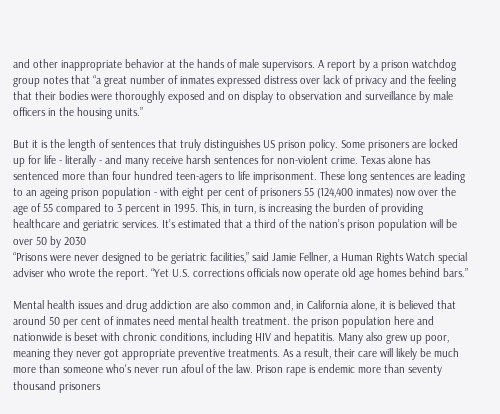and other inappropriate behavior at the hands of male supervisors. A report by a prison watchdog group notes that “a great number of inmates expressed distress over lack of privacy and the feeling that their bodies were thoroughly exposed and on display to observation and surveillance by male officers in the housing units.”

But it is the length of sentences that truly distinguishes US prison policy. Some prisoners are locked up for life - literally - and many receive harsh sentences for non-violent crime. Texas alone has sentenced more than four hundred teen-agers to life imprisonment. These long sentences are leading to an ageing prison population - with eight per cent of prisoners 55 (124,400 inmates) now over the age of 55 compared to 3 percent in 1995. This, in turn, is increasing the burden of providing healthcare and geriatric services. It’s estimated that a third of the nation’s prison population will be over 50 by 2030
“Prisons were never designed to be geriatric facilities,” said Jamie Fellner, a Human Rights Watch special adviser who wrote the report. “Yet U.S. corrections officials now operate old age homes behind bars.”

Mental health issues and drug addiction are also common and, in California alone, it is believed that around 50 per cent of inmates need mental health treatment. the prison population here and nationwide is beset with chronic conditions, including HIV and hepatitis. Many also grew up poor, meaning they never got appropriate preventive treatments. As a result, their care will likely be much more than someone who's never run afoul of the law. Prison rape is endemic more than seventy thousand prisoners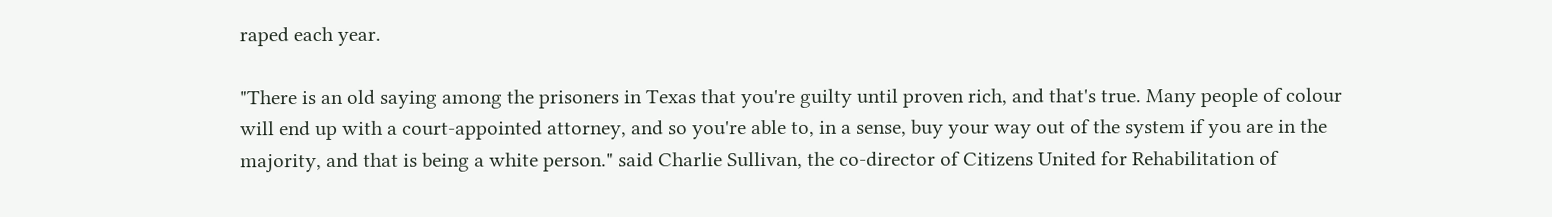raped each year.

"There is an old saying among the prisoners in Texas that you're guilty until proven rich, and that's true. Many people of colour will end up with a court-appointed attorney, and so you're able to, in a sense, buy your way out of the system if you are in the majority, and that is being a white person." said Charlie Sullivan, the co-director of Citizens United for Rehabilitation of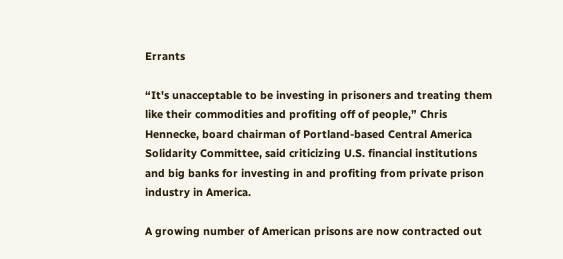Errants

“It's unacceptable to be investing in prisoners and treating them like their commodities and profiting off of people,” Chris Hennecke, board chairman of Portland-based Central America Solidarity Committee, said criticizing U.S. financial institutions and big banks for investing in and profiting from private prison industry in America.

A growing number of American prisons are now contracted out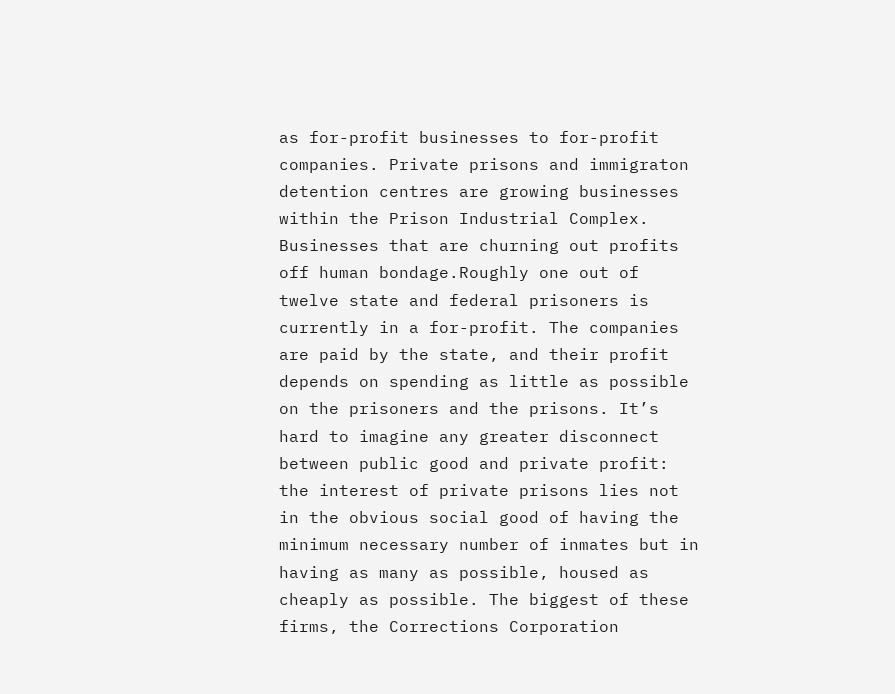as for-profit businesses to for-profit companies. Private prisons and immigraton detention centres are growing businesses within the Prison Industrial Complex. Businesses that are churning out profits off human bondage.Roughly one out of twelve state and federal prisoners is currently in a for-profit. The companies are paid by the state, and their profit depends on spending as little as possible on the prisoners and the prisons. It’s hard to imagine any greater disconnect between public good and private profit: the interest of private prisons lies not in the obvious social good of having the minimum necessary number of inmates but in having as many as possible, housed as cheaply as possible. The biggest of these firms, the Corrections Corporation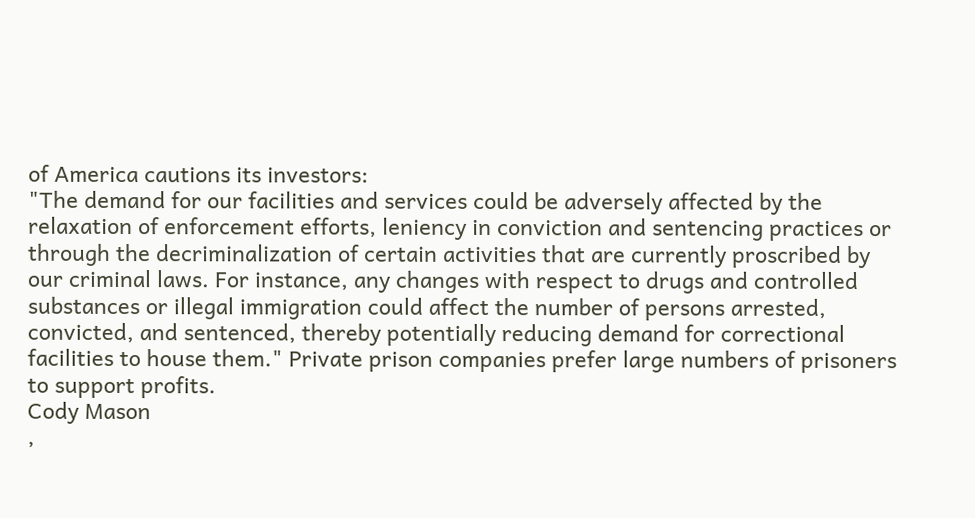of America cautions its investors:
"The demand for our facilities and services could be adversely affected by the relaxation of enforcement efforts, leniency in conviction and sentencing practices or through the decriminalization of certain activities that are currently proscribed by our criminal laws. For instance, any changes with respect to drugs and controlled substances or illegal immigration could affect the number of persons arrested, convicted, and sentenced, thereby potentially reducing demand for correctional facilities to house them." Private prison companies prefer large numbers of prisoners to support profits.
Cody Mason
,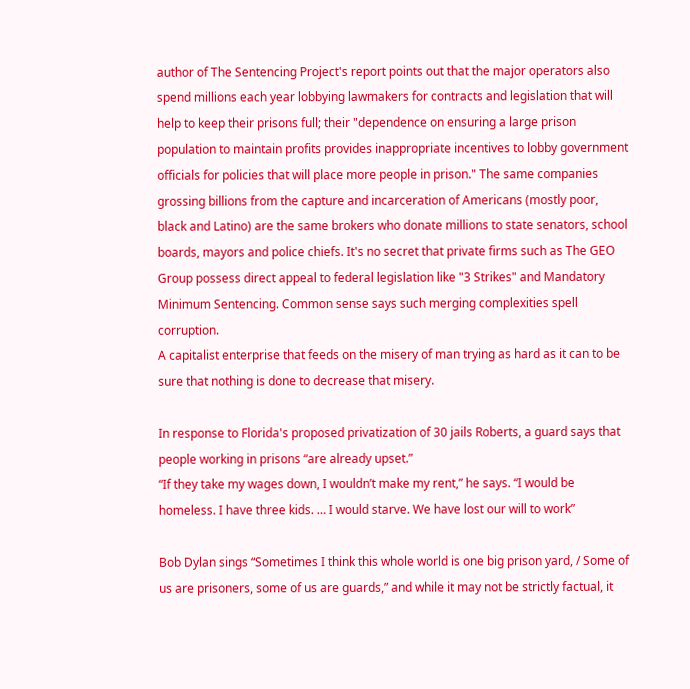author of The Sentencing Project's report points out that the major operators also spend millions each year lobbying lawmakers for contracts and legislation that will help to keep their prisons full; their "dependence on ensuring a large prison population to maintain profits provides inappropriate incentives to lobby government officials for policies that will place more people in prison." The same companies grossing billions from the capture and incarceration of Americans (mostly poor, black and Latino) are the same brokers who donate millions to state senators, school boards, mayors and police chiefs. It's no secret that private firms such as The GEO Group possess direct appeal to federal legislation like "3 Strikes" and Mandatory Minimum Sentencing. Common sense says such merging complexities spell corruption.
A capitalist enterprise that feeds on the misery of man trying as hard as it can to be sure that nothing is done to decrease that misery.

In response to Florida's proposed privatization of 30 jails Roberts, a guard says that people working in prisons “are already upset.”
“If they take my wages down, I wouldn’t make my rent,” he says. “I would be homeless. I have three kids. … I would starve. We have lost our will to work”

Bob Dylan sings “Sometimes I think this whole world is one big prison yard, / Some of us are prisoners, some of us are guards,” and while it may not be strictly factual, it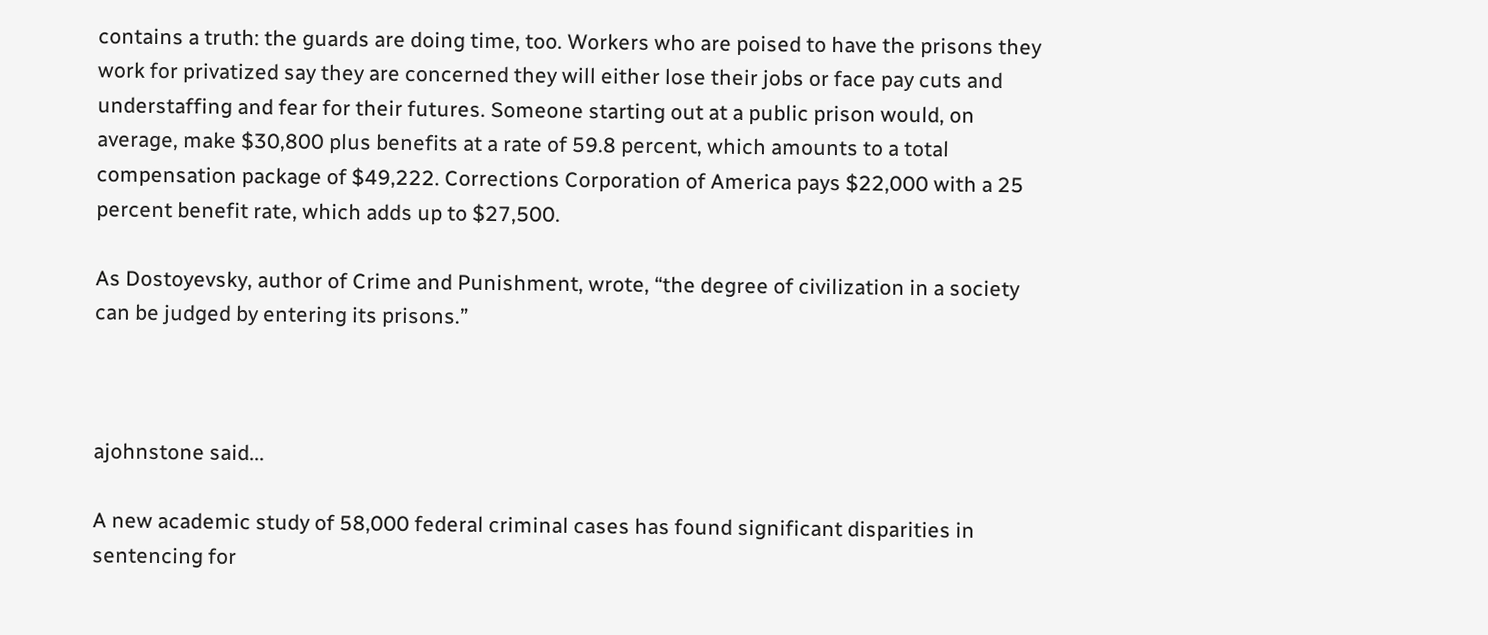contains a truth: the guards are doing time, too. Workers who are poised to have the prisons they work for privatized say they are concerned they will either lose their jobs or face pay cuts and understaffing and fear for their futures. Someone starting out at a public prison would, on average, make $30,800 plus benefits at a rate of 59.8 percent, which amounts to a total compensation package of $49,222. Corrections Corporation of America pays $22,000 with a 25 percent benefit rate, which adds up to $27,500.

As Dostoyevsky, author of Crime and Punishment, wrote, “the degree of civilization in a society can be judged by entering its prisons.”



ajohnstone said...

A new academic study of 58,000 federal criminal cases has found significant disparities in sentencing for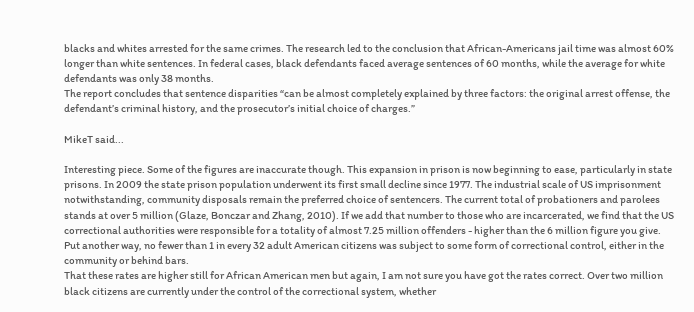blacks and whites arrested for the same crimes. The research led to the conclusion that African-Americans jail time was almost 60% longer than white sentences. In federal cases, black defendants faced average sentences of 60 months, while the average for white defendants was only 38 months.
The report concludes that sentence disparities “can be almost completely explained by three factors: the original arrest offense, the defendant’s criminal history, and the prosecutor’s initial choice of charges.”

MikeT said...

Interesting piece. Some of the figures are inaccurate though. This expansion in prison is now beginning to ease, particularly in state prisons. In 2009 the state prison population underwent its first small decline since 1977. The industrial scale of US imprisonment notwithstanding, community disposals remain the preferred choice of sentencers. The current total of probationers and parolees stands at over 5 million (Glaze, Bonczar and Zhang, 2010). If we add that number to those who are incarcerated, we find that the US correctional authorities were responsible for a totality of almost 7.25 million offenders - higher than the 6 million figure you give. Put another way, no fewer than 1 in every 32 adult American citizens was subject to some form of correctional control, either in the community or behind bars.
That these rates are higher still for African American men but again, I am not sure you have got the rates correct. Over two million black citizens are currently under the control of the correctional system, whether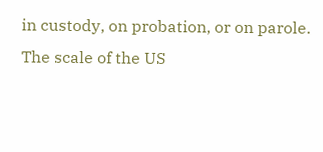in custody, on probation, or on parole. The scale of the US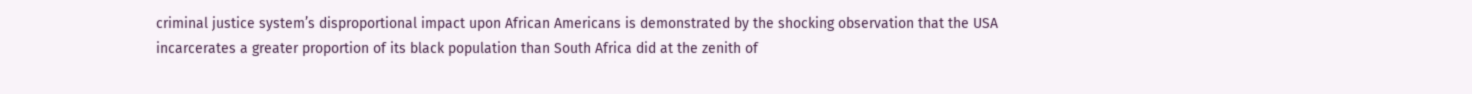criminal justice system’s disproportional impact upon African Americans is demonstrated by the shocking observation that the USA incarcerates a greater proportion of its black population than South Africa did at the zenith of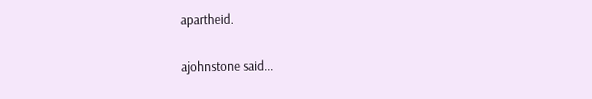apartheid.

ajohnstone said...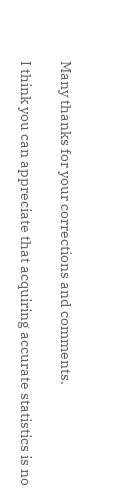Many thanks for your corrections and comments.

I think you can appreciate that acquiring accurate statistics is no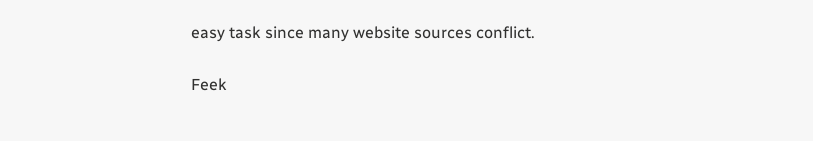easy task since many website sources conflict.

Feek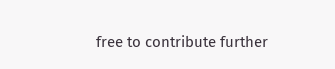free to contribute further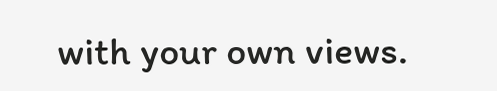with your own views.